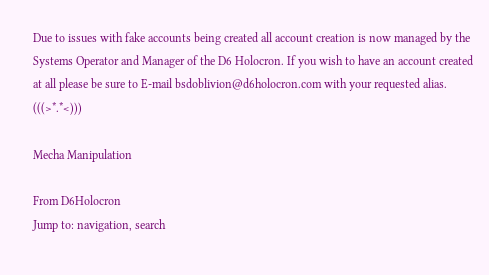Due to issues with fake accounts being created all account creation is now managed by the Systems Operator and Manager of the D6 Holocron. If you wish to have an account created at all please be sure to E-mail bsdoblivion@d6holocron.com with your requested alias. (((>*.*<)))

Mecha Manipulation

From D6Holocron
Jump to: navigation, search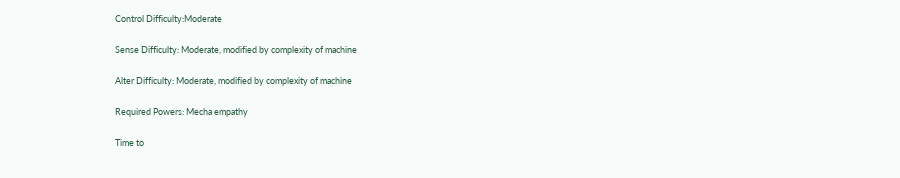Control Difficulty:Moderate

Sense Difficulty: Moderate, modified by complexity of machine

Alter Difficulty: Moderate, modified by complexity of machine

Required Powers: Mecha empathy

Time to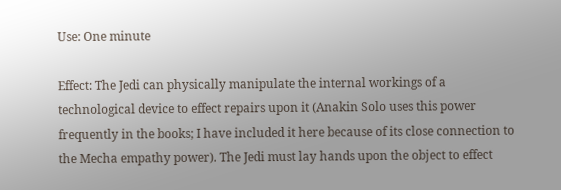Use: One minute

Effect: The Jedi can physically manipulate the internal workings of a technological device to effect repairs upon it (Anakin Solo uses this power frequently in the books; I have included it here because of its close connection to the Mecha empathy power). The Jedi must lay hands upon the object to effect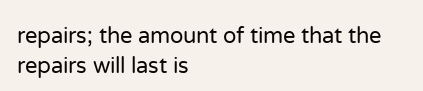repairs; the amount of time that the repairs will last is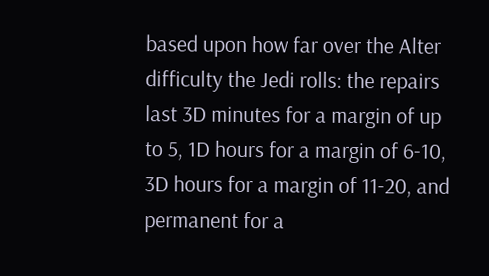based upon how far over the Alter difficulty the Jedi rolls: the repairs last 3D minutes for a margin of up to 5, 1D hours for a margin of 6-10, 3D hours for a margin of 11-20, and permanent for a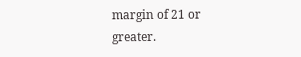margin of 21 or greater.